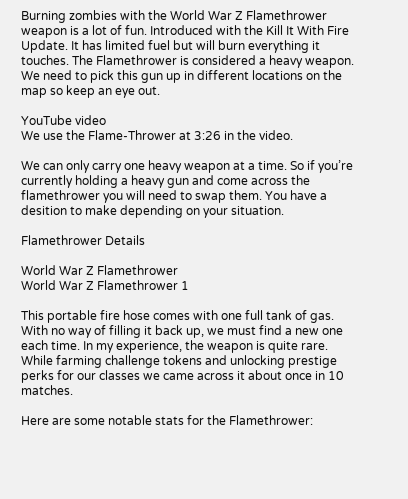Burning zombies with the World War Z Flamethrower weapon is a lot of fun. Introduced with the Kill It With Fire Update. It has limited fuel but will burn everything it touches. The Flamethrower is considered a heavy weapon. We need to pick this gun up in different locations on the map so keep an eye out.

YouTube video
We use the Flame-Thrower at 3:26 in the video.

We can only carry one heavy weapon at a time. So if you’re currently holding a heavy gun and come across the flamethrower you will need to swap them. You have a desition to make depending on your situation.

Flamethrower Details

World War Z Flamethrower
World War Z Flamethrower 1

This portable fire hose comes with one full tank of gas. With no way of filling it back up, we must find a new one each time. In my experience, the weapon is quite rare. While farming challenge tokens and unlocking prestige perks for our classes we came across it about once in 10 matches.

Here are some notable stats for the Flamethrower: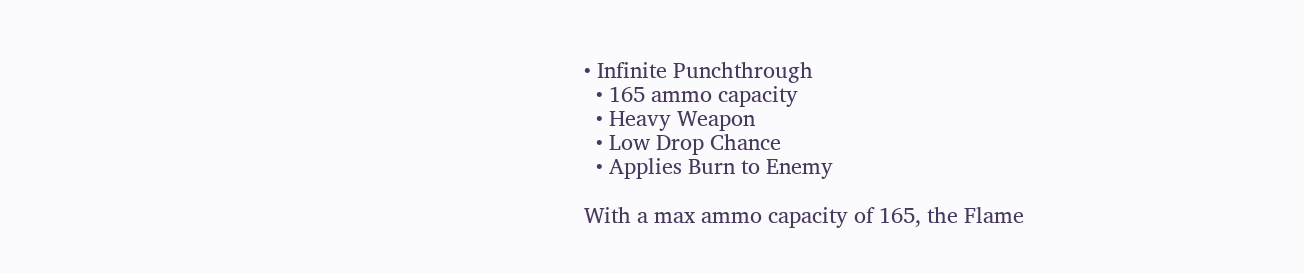• Infinite Punchthrough
  • 165 ammo capacity
  • Heavy Weapon
  • Low Drop Chance
  • Applies Burn to Enemy

With a max ammo capacity of 165, the Flame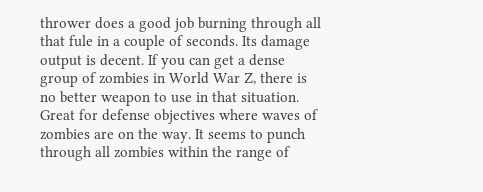thrower does a good job burning through all that fule in a couple of seconds. Its damage output is decent. If you can get a dense group of zombies in World War Z, there is no better weapon to use in that situation. Great for defense objectives where waves of zombies are on the way. It seems to punch through all zombies within the range of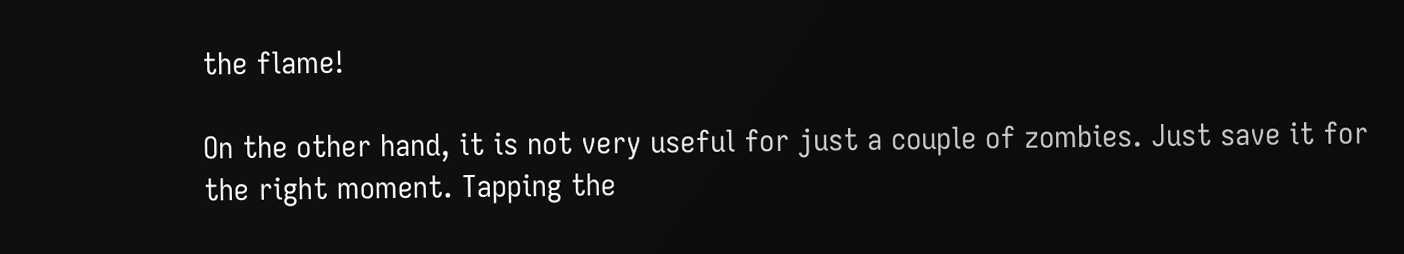the flame!

On the other hand, it is not very useful for just a couple of zombies. Just save it for the right moment. Tapping the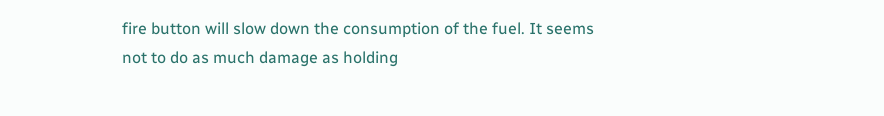fire button will slow down the consumption of the fuel. It seems not to do as much damage as holding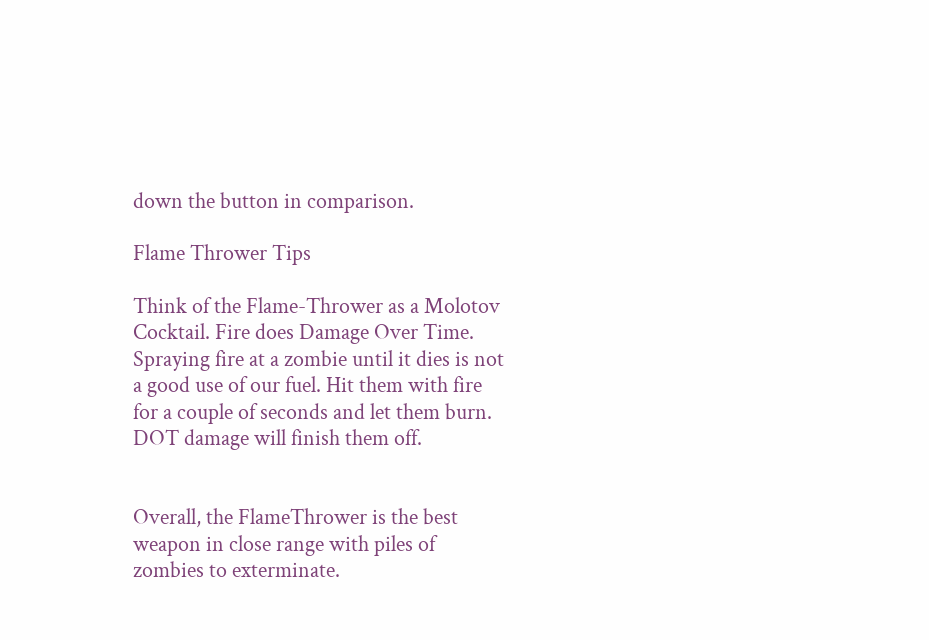down the button in comparison.

Flame Thrower Tips

Think of the Flame-Thrower as a Molotov Cocktail. Fire does Damage Over Time. Spraying fire at a zombie until it dies is not a good use of our fuel. Hit them with fire for a couple of seconds and let them burn. DOT damage will finish them off.


Overall, the FlameThrower is the best weapon in close range with piles of zombies to exterminate.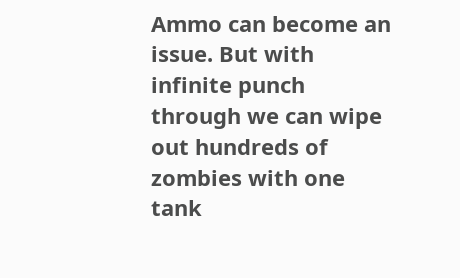Ammo can become an issue. But with infinite punch through we can wipe out hundreds of zombies with one tank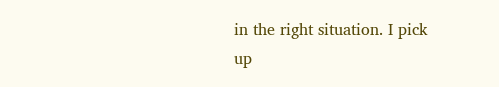in the right situation. I pick up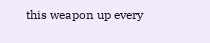this weapon up every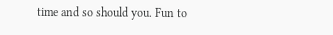time and so should you. Fun to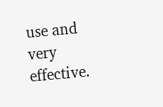use and very effective.